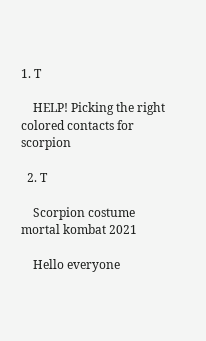1. T

    HELP! Picking the right colored contacts for scorpion

  2. T

    Scorpion costume mortal kombat 2021

    Hello everyone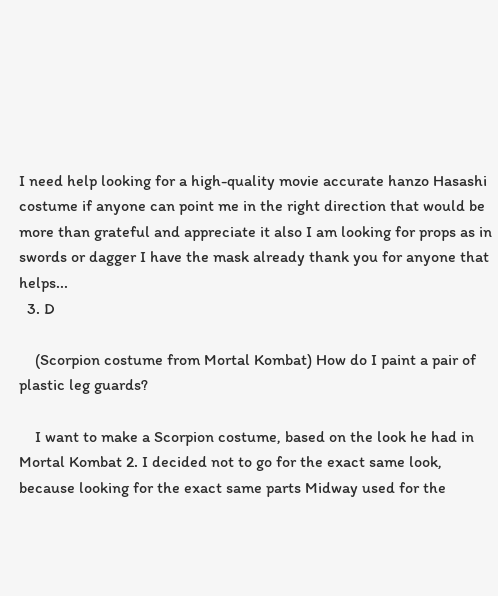I need help looking for a high-quality movie accurate hanzo Hasashi costume if anyone can point me in the right direction that would be more than grateful and appreciate it also I am looking for props as in swords or dagger I have the mask already thank you for anyone that helps...
  3. D

    (Scorpion costume from Mortal Kombat) How do I paint a pair of plastic leg guards?

    I want to make a Scorpion costume, based on the look he had in Mortal Kombat 2. I decided not to go for the exact same look, because looking for the exact same parts Midway used for the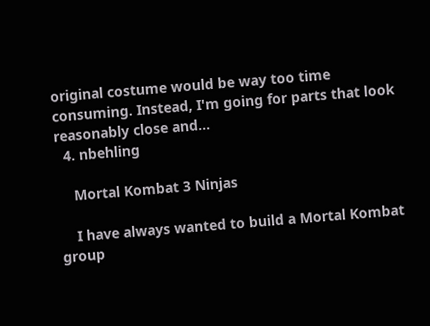original costume would be way too time consuming. Instead, I'm going for parts that look reasonably close and...
  4. nbehling

    Mortal Kombat 3 Ninjas

    I have always wanted to build a Mortal Kombat group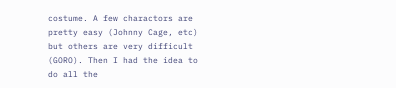costume. A few charactors are pretty easy (Johnny Cage, etc) but others are very difficult (GORO). Then I had the idea to do all the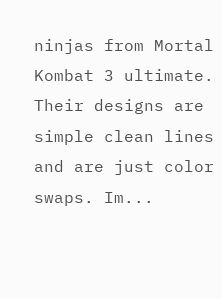ninjas from Mortal Kombat 3 ultimate. Their designs are simple clean lines and are just color swaps. Im...